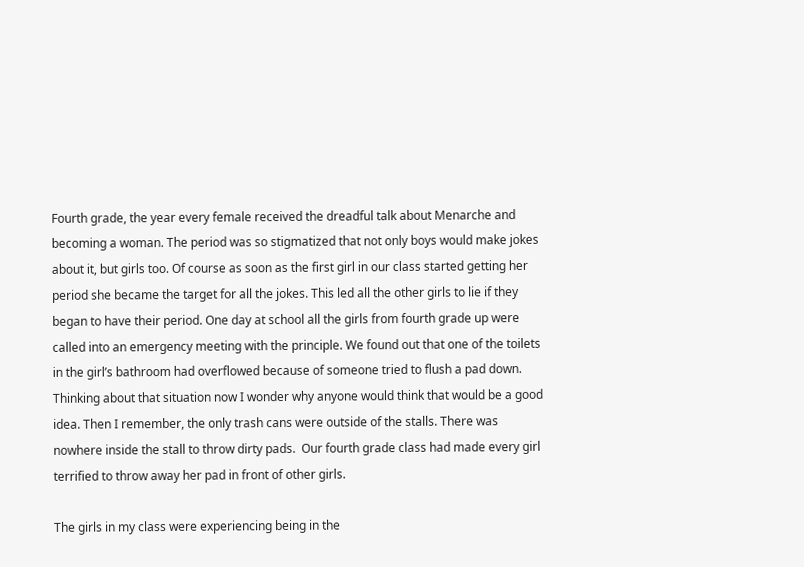Fourth grade, the year every female received the dreadful talk about Menarche and becoming a woman. The period was so stigmatized that not only boys would make jokes about it, but girls too. Of course as soon as the first girl in our class started getting her period she became the target for all the jokes. This led all the other girls to lie if they began to have their period. One day at school all the girls from fourth grade up were called into an emergency meeting with the principle. We found out that one of the toilets in the girl’s bathroom had overflowed because of someone tried to flush a pad down. Thinking about that situation now I wonder why anyone would think that would be a good idea. Then I remember, the only trash cans were outside of the stalls. There was nowhere inside the stall to throw dirty pads.  Our fourth grade class had made every girl terrified to throw away her pad in front of other girls.

The girls in my class were experiencing being in the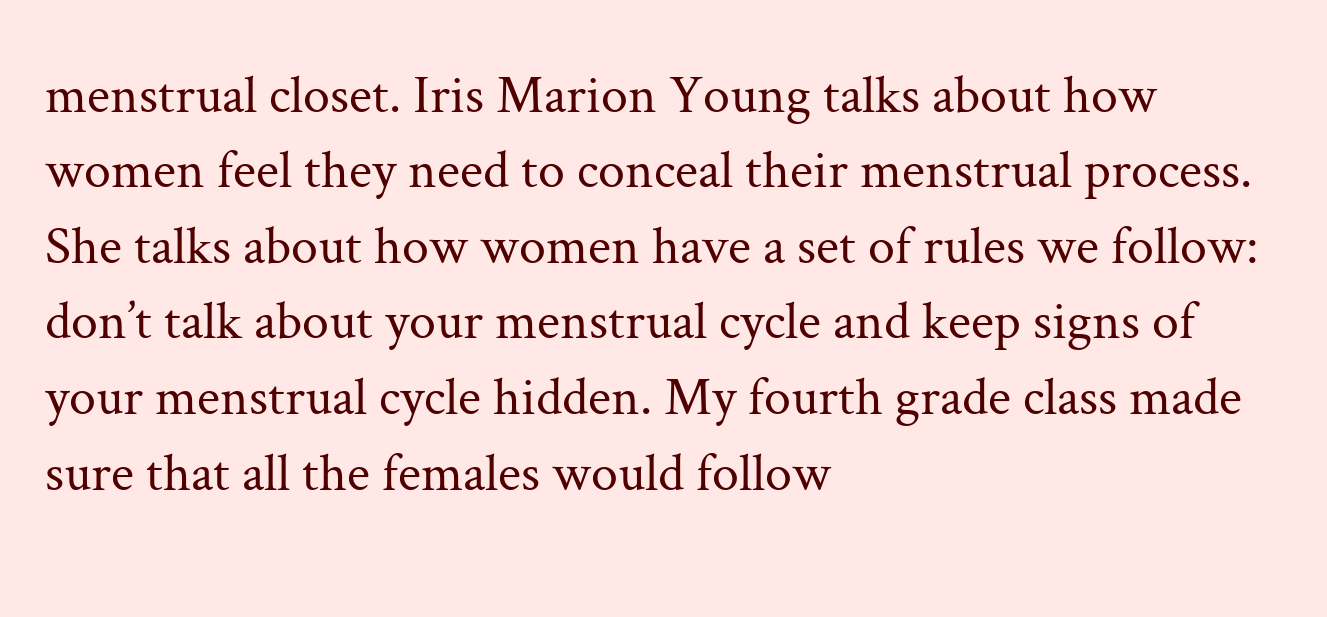menstrual closet. Iris Marion Young talks about how women feel they need to conceal their menstrual process.  She talks about how women have a set of rules we follow: don’t talk about your menstrual cycle and keep signs of your menstrual cycle hidden. My fourth grade class made sure that all the females would follow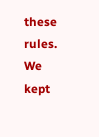these rules. We kept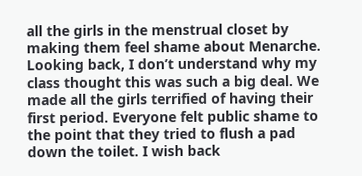all the girls in the menstrual closet by making them feel shame about Menarche. Looking back, I don’t understand why my class thought this was such a big deal. We made all the girls terrified of having their first period. Everyone felt public shame to the point that they tried to flush a pad down the toilet. I wish back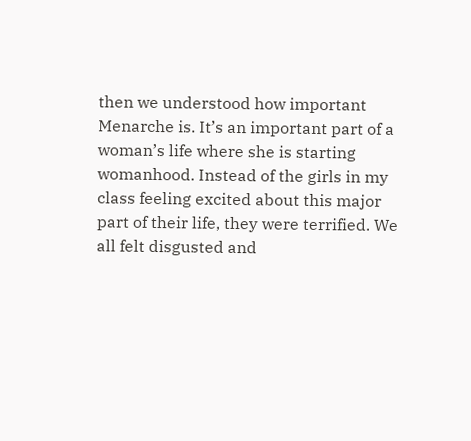then we understood how important Menarche is. It’s an important part of a woman’s life where she is starting womanhood. Instead of the girls in my class feeling excited about this major part of their life, they were terrified. We all felt disgusted and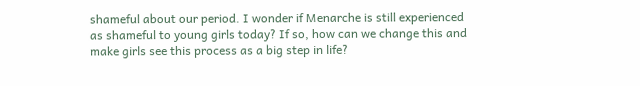shameful about our period. I wonder if Menarche is still experienced as shameful to young girls today? If so, how can we change this and make girls see this process as a big step in life?